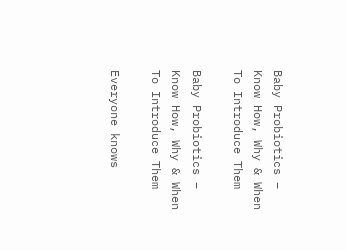Baby Probiotics – Know How, Why & When To Introduce Them

Baby Probiotics – Know How, Why & When To Introduce Them

Everyone knows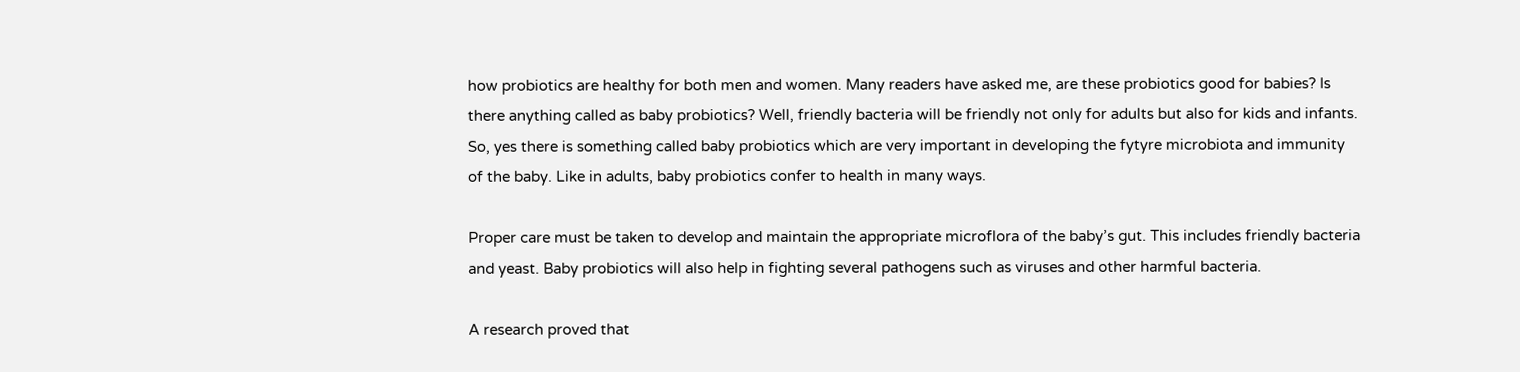how probiotics are healthy for both men and women. Many readers have asked me, are these probiotics good for babies? Is there anything called as baby probiotics? Well, friendly bacteria will be friendly not only for adults but also for kids and infants. So, yes there is something called baby probiotics which are very important in developing the fytyre microbiota and immunity of the baby. Like in adults, baby probiotics confer to health in many ways.

Proper care must be taken to develop and maintain the appropriate microflora of the baby’s gut. This includes friendly bacteria and yeast. Baby probiotics will also help in fighting several pathogens such as viruses and other harmful bacteria.

A research proved that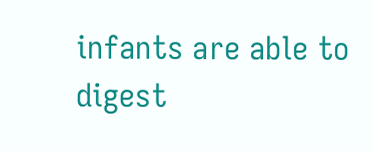infants are able to digest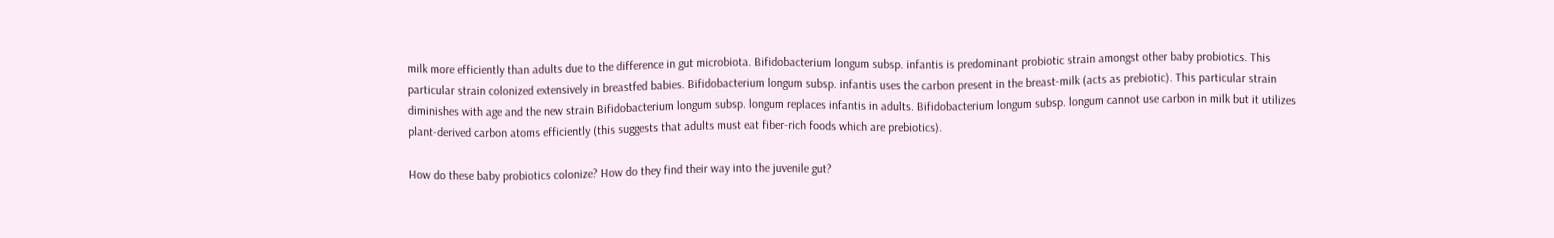milk more efficiently than adults due to the difference in gut microbiota. Bifidobacterium longum subsp. infantis is predominant probiotic strain amongst other baby probiotics. This particular strain colonized extensively in breastfed babies. Bifidobacterium longum subsp. infantis uses the carbon present in the breast-milk (acts as prebiotic). This particular strain diminishes with age and the new strain Bifidobacterium longum subsp. longum replaces infantis in adults. Bifidobacterium longum subsp. longum cannot use carbon in milk but it utilizes plant-derived carbon atoms efficiently (this suggests that adults must eat fiber-rich foods which are prebiotics).

How do these baby probiotics colonize? How do they find their way into the juvenile gut?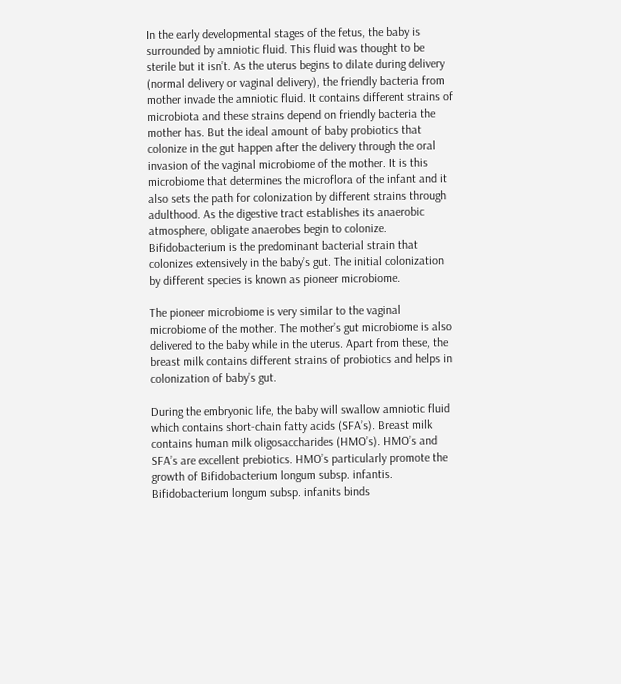In the early developmental stages of the fetus, the baby is surrounded by amniotic fluid. This fluid was thought to be sterile but it isn’t. As the uterus begins to dilate during delivery (normal delivery or vaginal delivery), the friendly bacteria from mother invade the amniotic fluid. It contains different strains of microbiota and these strains depend on friendly bacteria the mother has. But the ideal amount of baby probiotics that colonize in the gut happen after the delivery through the oral invasion of the vaginal microbiome of the mother. It is this microbiome that determines the microflora of the infant and it also sets the path for colonization by different strains through adulthood. As the digestive tract establishes its anaerobic atmosphere, obligate anaerobes begin to colonize. Bifidobacterium is the predominant bacterial strain that colonizes extensively in the baby’s gut. The initial colonization by different species is known as pioneer microbiome.

The pioneer microbiome is very similar to the vaginal microbiome of the mother. The mother’s gut microbiome is also delivered to the baby while in the uterus. Apart from these, the breast milk contains different strains of probiotics and helps in colonization of baby’s gut.

During the embryonic life, the baby will swallow amniotic fluid which contains short-chain fatty acids (SFA’s). Breast milk contains human milk oligosaccharides (HMO’s). HMO’s and SFA’s are excellent prebiotics. HMO’s particularly promote the growth of Bifidobacterium longum subsp. infantis. Bifidobacterium longum subsp. infanits binds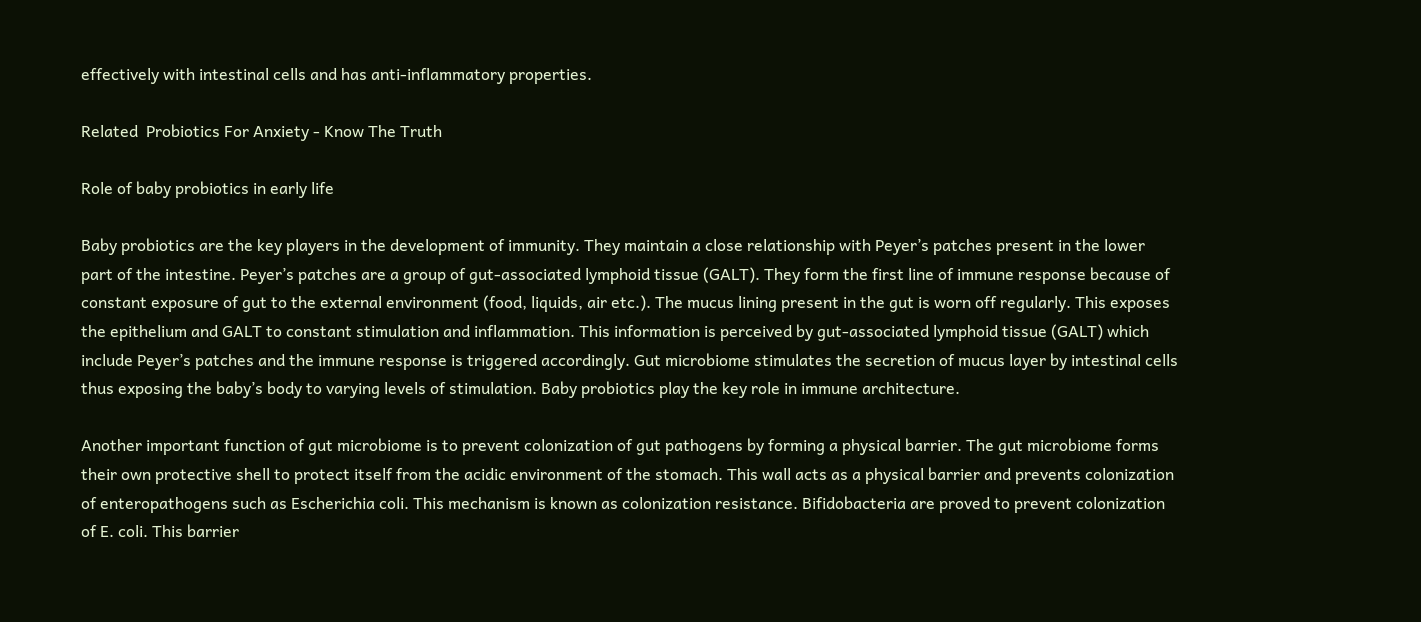effectively with intestinal cells and has anti-inflammatory properties.

Related  Probiotics For Anxiety - Know The Truth

Role of baby probiotics in early life

Baby probiotics are the key players in the development of immunity. They maintain a close relationship with Peyer’s patches present in the lower part of the intestine. Peyer’s patches are a group of gut-associated lymphoid tissue (GALT). They form the first line of immune response because of constant exposure of gut to the external environment (food, liquids, air etc.). The mucus lining present in the gut is worn off regularly. This exposes the epithelium and GALT to constant stimulation and inflammation. This information is perceived by gut-associated lymphoid tissue (GALT) which include Peyer’s patches and the immune response is triggered accordingly. Gut microbiome stimulates the secretion of mucus layer by intestinal cells thus exposing the baby’s body to varying levels of stimulation. Baby probiotics play the key role in immune architecture.

Another important function of gut microbiome is to prevent colonization of gut pathogens by forming a physical barrier. The gut microbiome forms their own protective shell to protect itself from the acidic environment of the stomach. This wall acts as a physical barrier and prevents colonization of enteropathogens such as Escherichia coli. This mechanism is known as colonization resistance. Bifidobacteria are proved to prevent colonization of E. coli. This barrier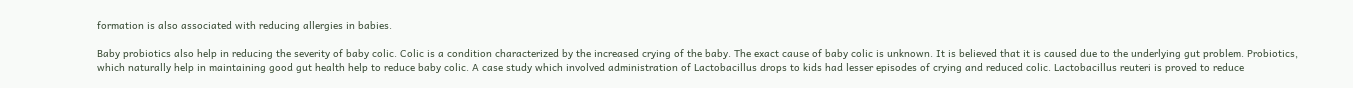formation is also associated with reducing allergies in babies.

Baby probiotics also help in reducing the severity of baby colic. Colic is a condition characterized by the increased crying of the baby. The exact cause of baby colic is unknown. It is believed that it is caused due to the underlying gut problem. Probiotics, which naturally help in maintaining good gut health help to reduce baby colic. A case study which involved administration of Lactobacillus drops to kids had lesser episodes of crying and reduced colic. Lactobacillus reuteri is proved to reduce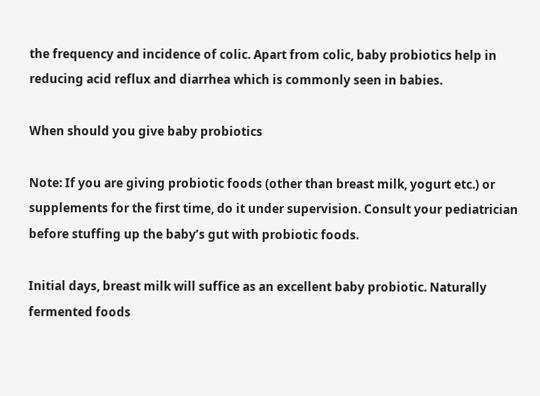the frequency and incidence of colic. Apart from colic, baby probiotics help in reducing acid reflux and diarrhea which is commonly seen in babies.

When should you give baby probiotics

Note: If you are giving probiotic foods (other than breast milk, yogurt etc.) or supplements for the first time, do it under supervision. Consult your pediatrician before stuffing up the baby’s gut with probiotic foods.

Initial days, breast milk will suffice as an excellent baby probiotic. Naturally fermented foods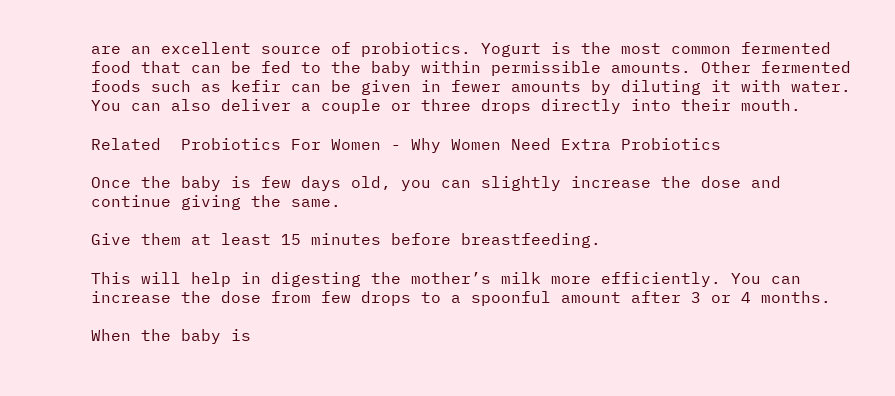are an excellent source of probiotics. Yogurt is the most common fermented food that can be fed to the baby within permissible amounts. Other fermented foods such as kefir can be given in fewer amounts by diluting it with water. You can also deliver a couple or three drops directly into their mouth.

Related  Probiotics For Women - Why Women Need Extra Probiotics

Once the baby is few days old, you can slightly increase the dose and continue giving the same.

Give them at least 15 minutes before breastfeeding.

This will help in digesting the mother’s milk more efficiently. You can increase the dose from few drops to a spoonful amount after 3 or 4 months.

When the baby is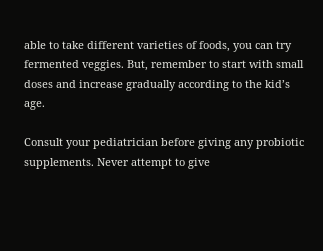able to take different varieties of foods, you can try fermented veggies. But, remember to start with small doses and increase gradually according to the kid’s age.

Consult your pediatrician before giving any probiotic supplements. Never attempt to give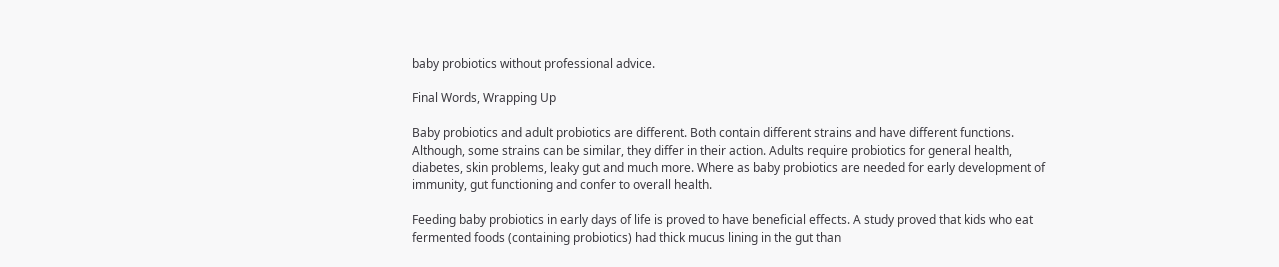baby probiotics without professional advice.

Final Words, Wrapping Up

Baby probiotics and adult probiotics are different. Both contain different strains and have different functions. Although, some strains can be similar, they differ in their action. Adults require probiotics for general health, diabetes, skin problems, leaky gut and much more. Where as baby probiotics are needed for early development of immunity, gut functioning and confer to overall health.

Feeding baby probiotics in early days of life is proved to have beneficial effects. A study proved that kids who eat fermented foods (containing probiotics) had thick mucus lining in the gut than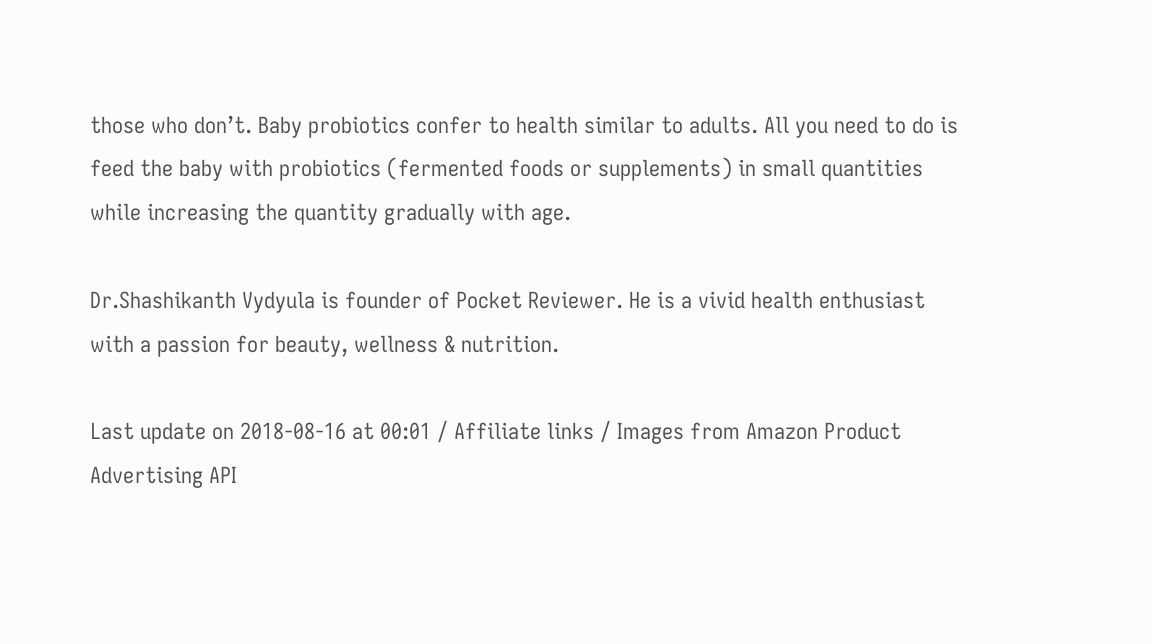those who don’t. Baby probiotics confer to health similar to adults. All you need to do is feed the baby with probiotics (fermented foods or supplements) in small quantities while increasing the quantity gradually with age.

Dr.Shashikanth Vydyula is founder of Pocket Reviewer. He is a vivid health enthusiast with a passion for beauty, wellness & nutrition.

Last update on 2018-08-16 at 00:01 / Affiliate links / Images from Amazon Product Advertising API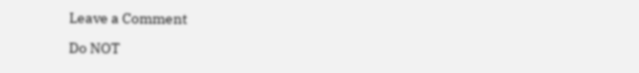Leave a Comment

Do NOT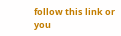follow this link or you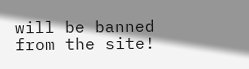will be banned from the site!